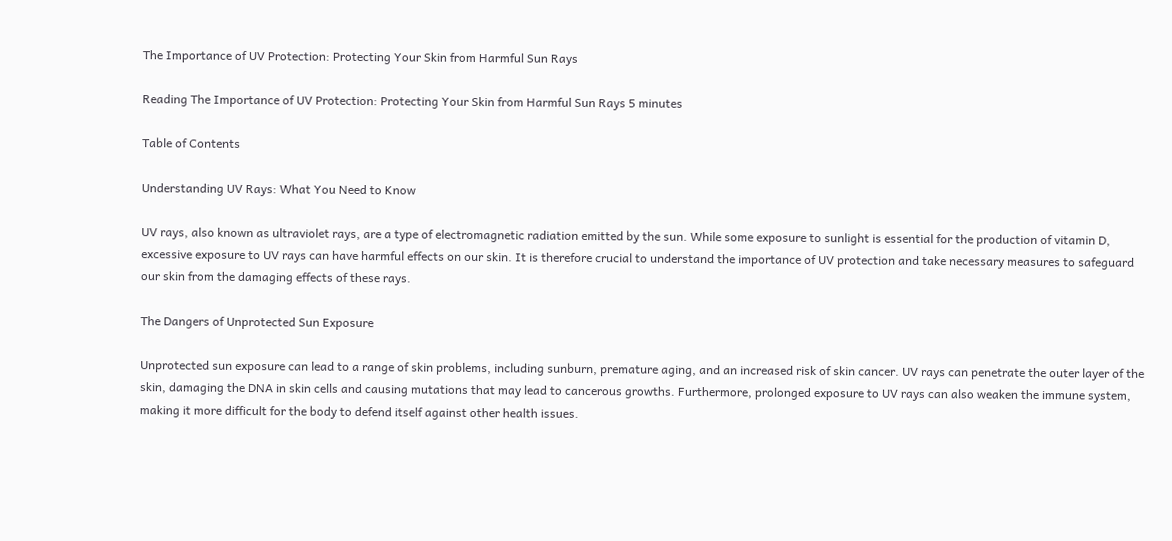The Importance of UV Protection: Protecting Your Skin from Harmful Sun Rays

Reading The Importance of UV Protection: Protecting Your Skin from Harmful Sun Rays 5 minutes

Table of Contents

Understanding UV Rays: What You Need to Know

UV rays, also known as ultraviolet rays, are a type of electromagnetic radiation emitted by the sun. While some exposure to sunlight is essential for the production of vitamin D, excessive exposure to UV rays can have harmful effects on our skin. It is therefore crucial to understand the importance of UV protection and take necessary measures to safeguard our skin from the damaging effects of these rays.

The Dangers of Unprotected Sun Exposure

Unprotected sun exposure can lead to a range of skin problems, including sunburn, premature aging, and an increased risk of skin cancer. UV rays can penetrate the outer layer of the skin, damaging the DNA in skin cells and causing mutations that may lead to cancerous growths. Furthermore, prolonged exposure to UV rays can also weaken the immune system, making it more difficult for the body to defend itself against other health issues.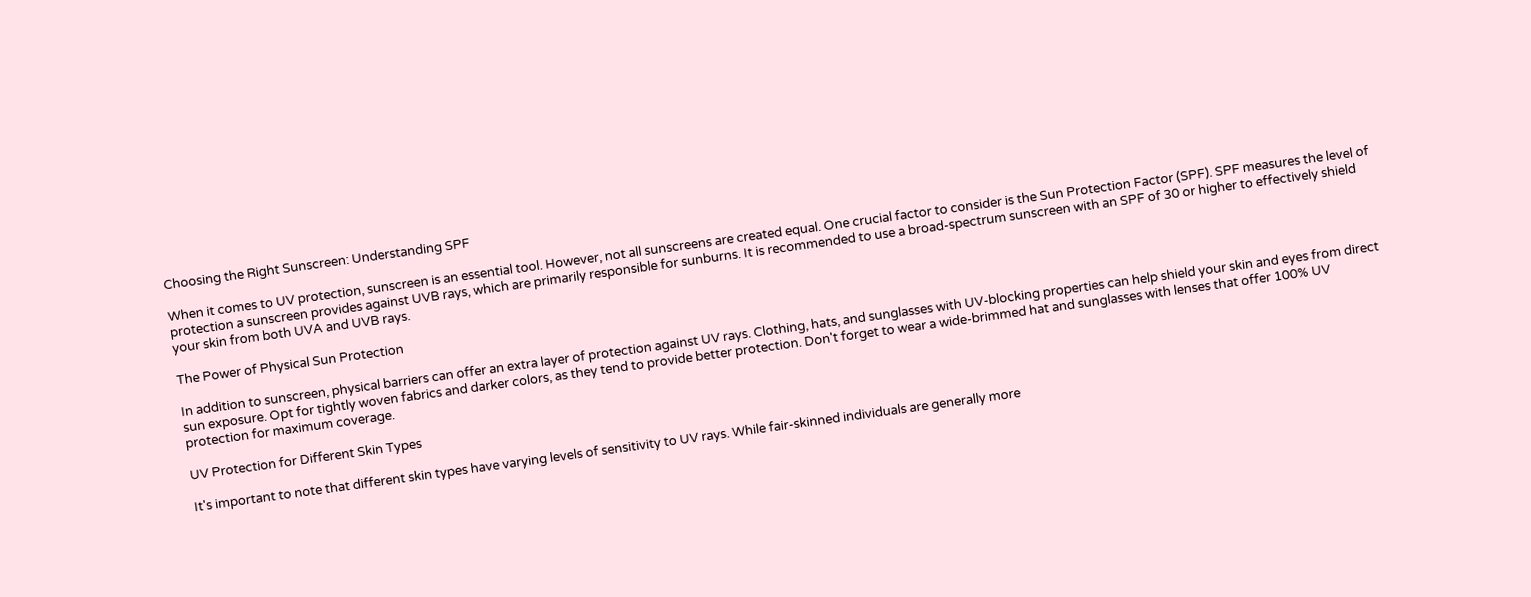Choosing the Right Sunscreen: Understanding SPF

When it comes to UV protection, sunscreen is an essential tool. However, not all sunscreens are created equal. One crucial factor to consider is the Sun Protection Factor (SPF). SPF measures the level of protection a sunscreen provides against UVB rays, which are primarily responsible for sunburns. It is recommended to use a broad-spectrum sunscreen with an SPF of 30 or higher to effectively shield your skin from both UVA and UVB rays.

The Power of Physical Sun Protection

In addition to sunscreen, physical barriers can offer an extra layer of protection against UV rays. Clothing, hats, and sunglasses with UV-blocking properties can help shield your skin and eyes from direct sun exposure. Opt for tightly woven fabrics and darker colors, as they tend to provide better protection. Don't forget to wear a wide-brimmed hat and sunglasses with lenses that offer 100% UV protection for maximum coverage.

UV Protection for Different Skin Types

It's important to note that different skin types have varying levels of sensitivity to UV rays. While fair-skinned individuals are generally more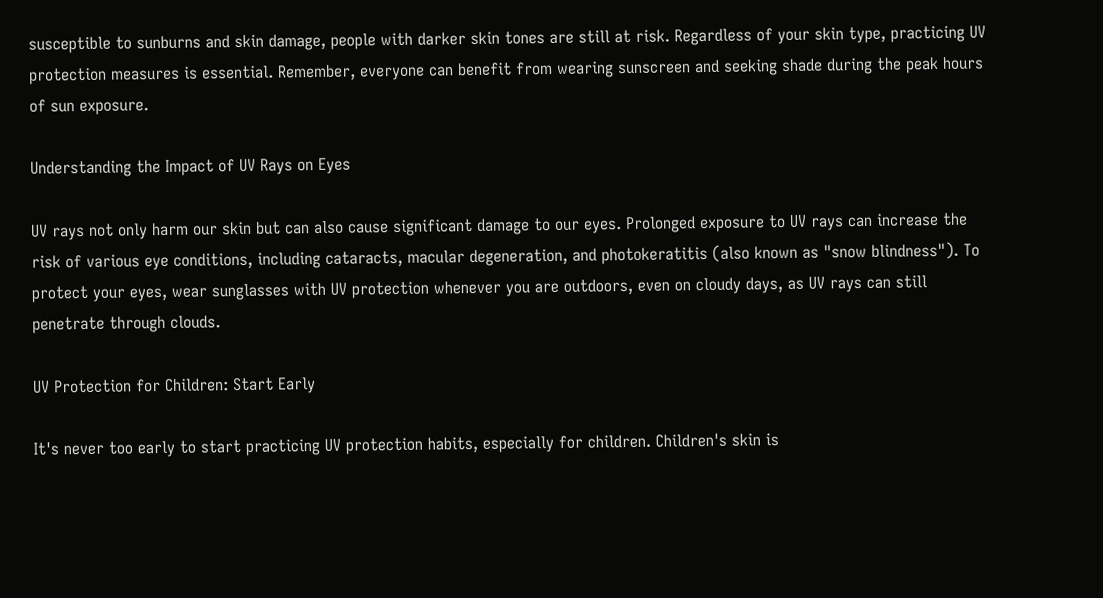susceptible to sunburns and skin damage, people with darker skin tones are still at risk. Regardless of your skin type, practicing UV protection measures is essential. Remember, everyone can benefit from wearing sunscreen and seeking shade during the peak hours of sun exposure.

Understanding the Impact of UV Rays on Eyes

UV rays not only harm our skin but can also cause significant damage to our eyes. Prolonged exposure to UV rays can increase the risk of various eye conditions, including cataracts, macular degeneration, and photokeratitis (also known as "snow blindness"). To protect your eyes, wear sunglasses with UV protection whenever you are outdoors, even on cloudy days, as UV rays can still penetrate through clouds.

UV Protection for Children: Start Early

It's never too early to start practicing UV protection habits, especially for children. Children's skin is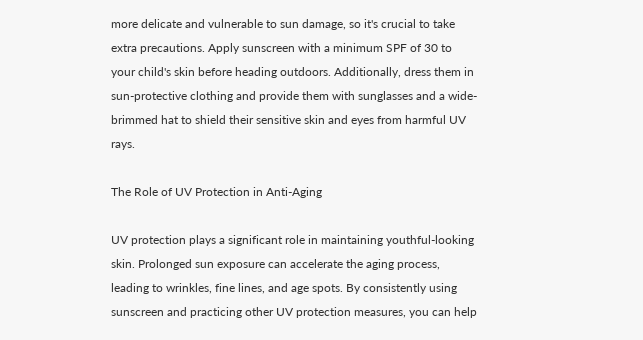more delicate and vulnerable to sun damage, so it's crucial to take extra precautions. Apply sunscreen with a minimum SPF of 30 to your child's skin before heading outdoors. Additionally, dress them in sun-protective clothing and provide them with sunglasses and a wide-brimmed hat to shield their sensitive skin and eyes from harmful UV rays.

The Role of UV Protection in Anti-Aging

UV protection plays a significant role in maintaining youthful-looking skin. Prolonged sun exposure can accelerate the aging process, leading to wrinkles, fine lines, and age spots. By consistently using sunscreen and practicing other UV protection measures, you can help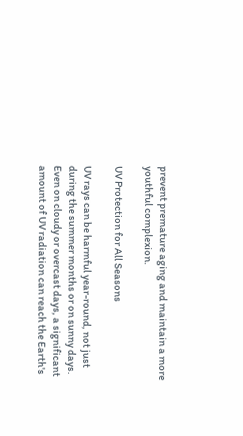prevent premature aging and maintain a more youthful complexion.

UV Protection for All Seasons

UV rays can be harmful year-round, not just during the summer months or on sunny days. Even on cloudy or overcast days, a significant amount of UV radiation can reach the Earth's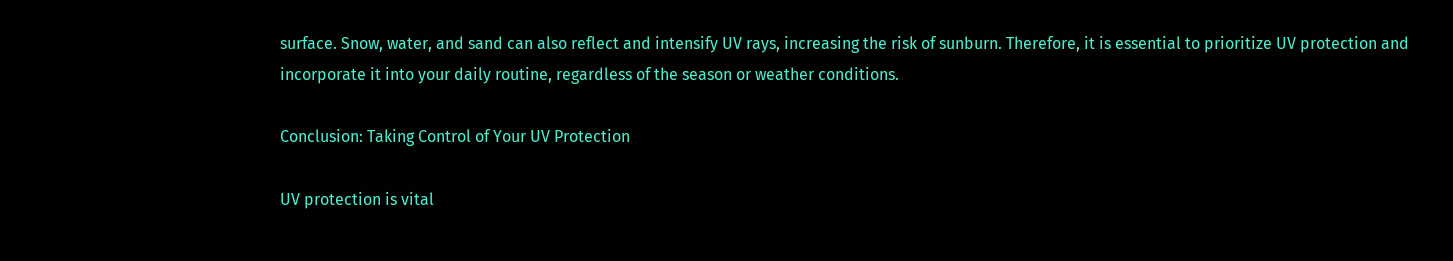surface. Snow, water, and sand can also reflect and intensify UV rays, increasing the risk of sunburn. Therefore, it is essential to prioritize UV protection and incorporate it into your daily routine, regardless of the season or weather conditions.

Conclusion: Taking Control of Your UV Protection

UV protection is vital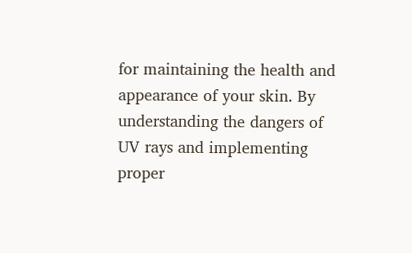for maintaining the health and appearance of your skin. By understanding the dangers of UV rays and implementing proper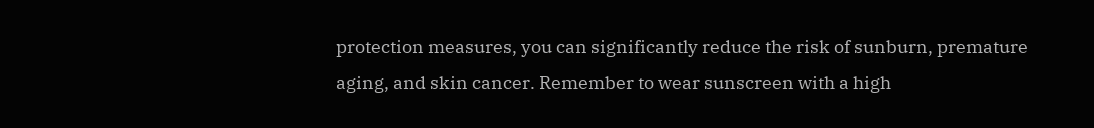protection measures, you can significantly reduce the risk of sunburn, premature aging, and skin cancer. Remember to wear sunscreen with a high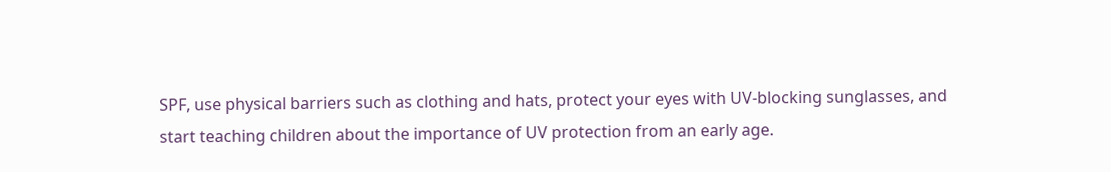SPF, use physical barriers such as clothing and hats, protect your eyes with UV-blocking sunglasses, and start teaching children about the importance of UV protection from an early age.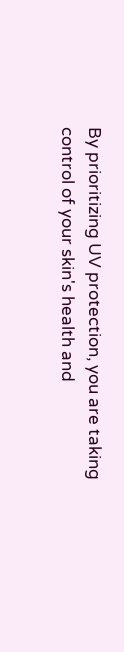By prioritizing UV protection, you are taking control of your skin's health and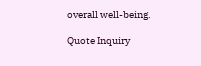overall well-being.

Quote Inquiry